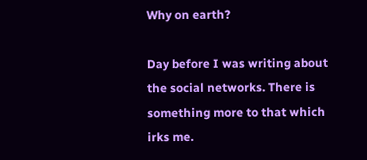Why on earth?

Day before I was writing about the social networks. There is something more to that which irks me.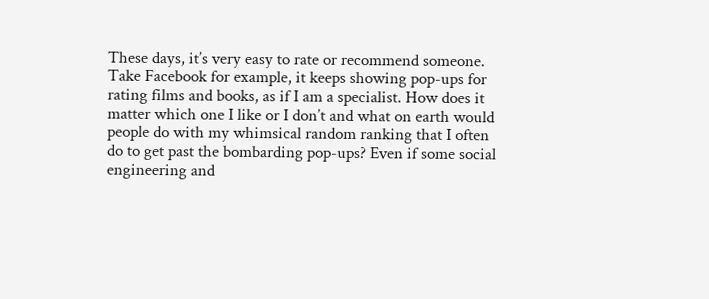These days, it’s very easy to rate or recommend someone. Take Facebook for example, it keeps showing pop-ups for rating films and books, as if I am a specialist. How does it matter which one I like or I don’t and what on earth would people do with my whimsical random ranking that I often do to get past the bombarding pop-ups? Even if some social engineering and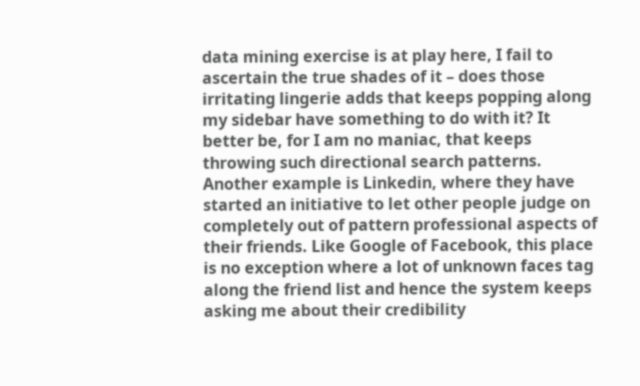data mining exercise is at play here, I fail to ascertain the true shades of it – does those irritating lingerie adds that keeps popping along my sidebar have something to do with it? It better be, for I am no maniac, that keeps throwing such directional search patterns.
Another example is Linkedin, where they have started an initiative to let other people judge on completely out of pattern professional aspects of their friends. Like Google of Facebook, this place is no exception where a lot of unknown faces tag along the friend list and hence the system keeps asking me about their credibility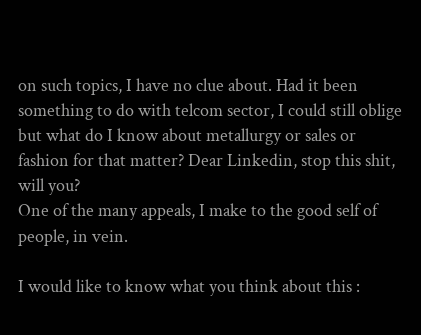on such topics, I have no clue about. Had it been something to do with telcom sector, I could still oblige but what do I know about metallurgy or sales or fashion for that matter? Dear Linkedin, stop this shit, will you?
One of the many appeals, I make to the good self of people, in vein.

I would like to know what you think about this :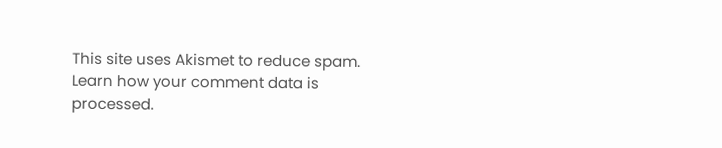This site uses Akismet to reduce spam. Learn how your comment data is processed.